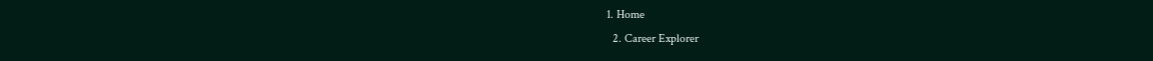1. Home
  2. Career Explorer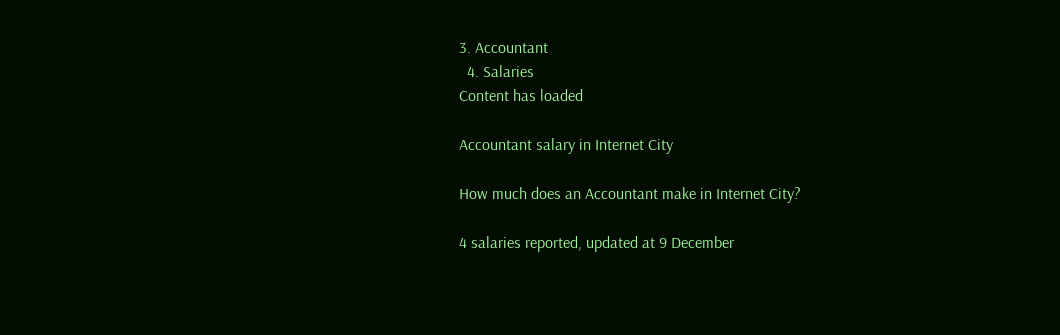3. Accountant
  4. Salaries
Content has loaded

Accountant salary in Internet City

How much does an Accountant make in Internet City?

4 salaries reported, updated at 9 December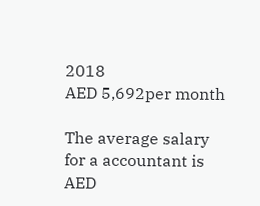2018
AED 5,692per month

The average salary for a accountant is AED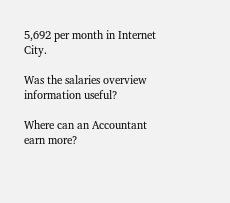5,692 per month in Internet City.

Was the salaries overview information useful?

Where can an Accountant earn more?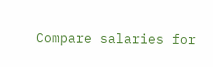Compare salaries for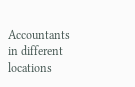Accountants in different locations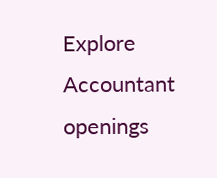Explore Accountant openings